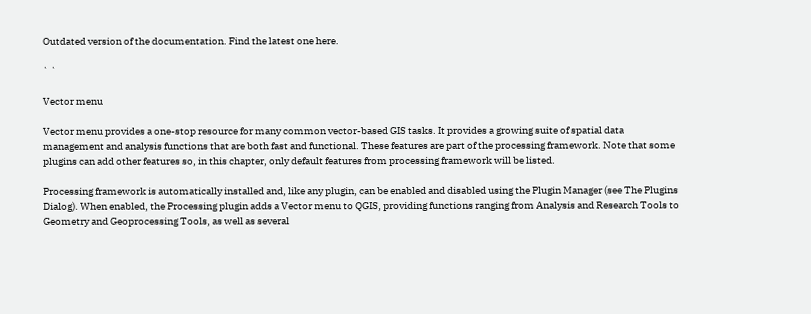Outdated version of the documentation. Find the latest one here.

` `

Vector menu

Vector menu provides a one-stop resource for many common vector-based GIS tasks. It provides a growing suite of spatial data management and analysis functions that are both fast and functional. These features are part of the processing framework. Note that some plugins can add other features so, in this chapter, only default features from processing framework will be listed.

Processing framework is automatically installed and, like any plugin, can be enabled and disabled using the Plugin Manager (see The Plugins Dialog). When enabled, the Processing plugin adds a Vector menu to QGIS, providing functions ranging from Analysis and Research Tools to Geometry and Geoprocessing Tools, as well as several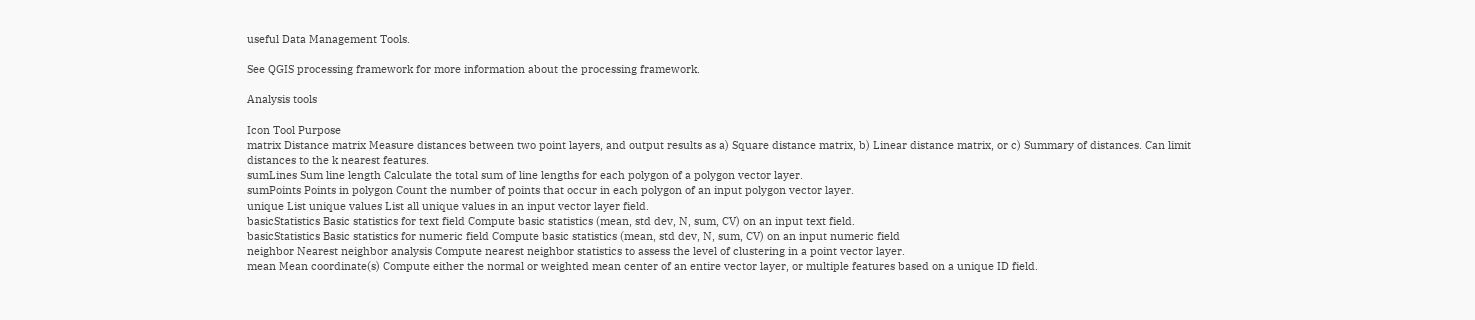useful Data Management Tools.

See QGIS processing framework for more information about the processing framework.

Analysis tools

Icon Tool Purpose
matrix Distance matrix Measure distances between two point layers, and output results as a) Square distance matrix, b) Linear distance matrix, or c) Summary of distances. Can limit distances to the k nearest features.
sumLines Sum line length Calculate the total sum of line lengths for each polygon of a polygon vector layer.
sumPoints Points in polygon Count the number of points that occur in each polygon of an input polygon vector layer.
unique List unique values List all unique values in an input vector layer field.
basicStatistics Basic statistics for text field Compute basic statistics (mean, std dev, N, sum, CV) on an input text field.
basicStatistics Basic statistics for numeric field Compute basic statistics (mean, std dev, N, sum, CV) on an input numeric field
neighbor Nearest neighbor analysis Compute nearest neighbor statistics to assess the level of clustering in a point vector layer.
mean Mean coordinate(s) Compute either the normal or weighted mean center of an entire vector layer, or multiple features based on a unique ID field.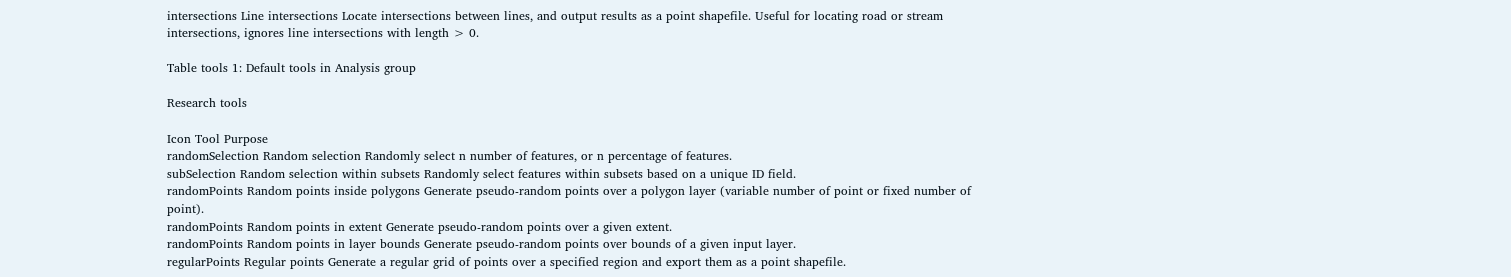intersections Line intersections Locate intersections between lines, and output results as a point shapefile. Useful for locating road or stream intersections, ignores line intersections with length > 0.

Table tools 1: Default tools in Analysis group

Research tools

Icon Tool Purpose
randomSelection Random selection Randomly select n number of features, or n percentage of features.
subSelection Random selection within subsets Randomly select features within subsets based on a unique ID field.
randomPoints Random points inside polygons Generate pseudo-random points over a polygon layer (variable number of point or fixed number of point).
randomPoints Random points in extent Generate pseudo-random points over a given extent.
randomPoints Random points in layer bounds Generate pseudo-random points over bounds of a given input layer.
regularPoints Regular points Generate a regular grid of points over a specified region and export them as a point shapefile.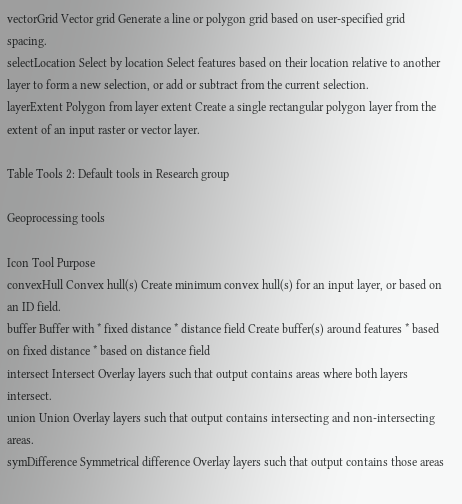vectorGrid Vector grid Generate a line or polygon grid based on user-specified grid spacing.
selectLocation Select by location Select features based on their location relative to another layer to form a new selection, or add or subtract from the current selection.
layerExtent Polygon from layer extent Create a single rectangular polygon layer from the extent of an input raster or vector layer.

Table Tools 2: Default tools in Research group

Geoprocessing tools

Icon Tool Purpose
convexHull Convex hull(s) Create minimum convex hull(s) for an input layer, or based on an ID field.
buffer Buffer with * fixed distance * distance field Create buffer(s) around features * based on fixed distance * based on distance field
intersect Intersect Overlay layers such that output contains areas where both layers intersect.
union Union Overlay layers such that output contains intersecting and non-intersecting areas.
symDifference Symmetrical difference Overlay layers such that output contains those areas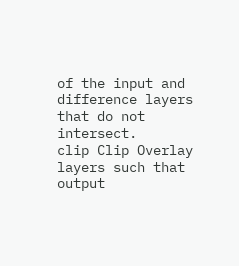of the input and difference layers that do not intersect.
clip Clip Overlay layers such that output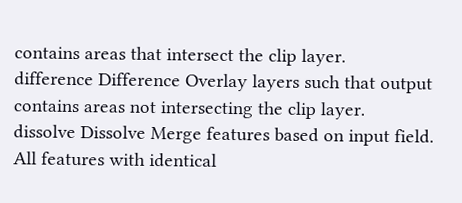contains areas that intersect the clip layer.
difference Difference Overlay layers such that output contains areas not intersecting the clip layer.
dissolve Dissolve Merge features based on input field. All features with identical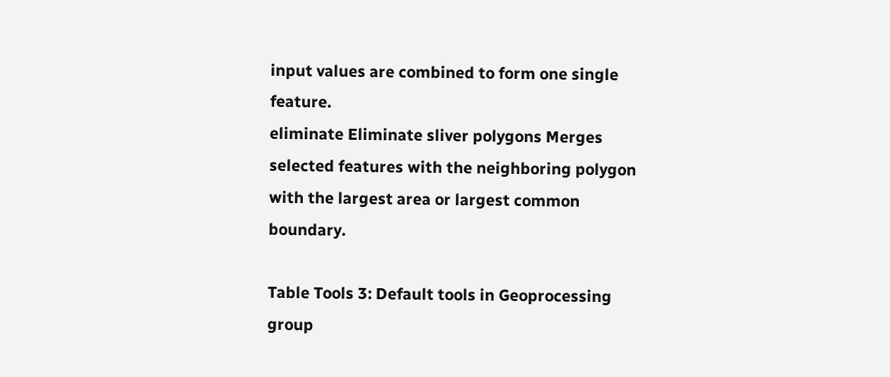input values are combined to form one single feature.
eliminate Eliminate sliver polygons Merges selected features with the neighboring polygon with the largest area or largest common boundary.

Table Tools 3: Default tools in Geoprocessing group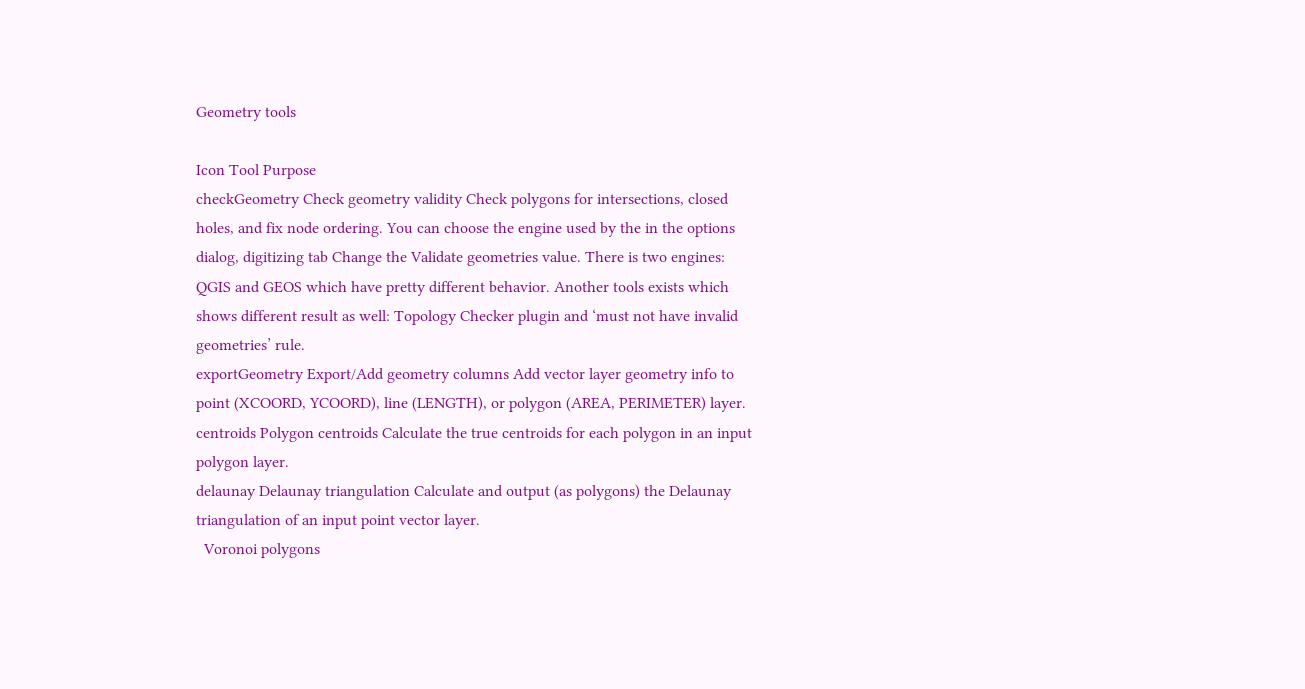Geometry tools

Icon Tool Purpose
checkGeometry Check geometry validity Check polygons for intersections, closed holes, and fix node ordering. You can choose the engine used by the in the options dialog, digitizing tab Change the Validate geometries value. There is two engines: QGIS and GEOS which have pretty different behavior. Another tools exists which shows different result as well: Topology Checker plugin and ‘must not have invalid geometries’ rule.
exportGeometry Export/Add geometry columns Add vector layer geometry info to point (XCOORD, YCOORD), line (LENGTH), or polygon (AREA, PERIMETER) layer.
centroids Polygon centroids Calculate the true centroids for each polygon in an input polygon layer.
delaunay Delaunay triangulation Calculate and output (as polygons) the Delaunay triangulation of an input point vector layer.
  Voronoi polygons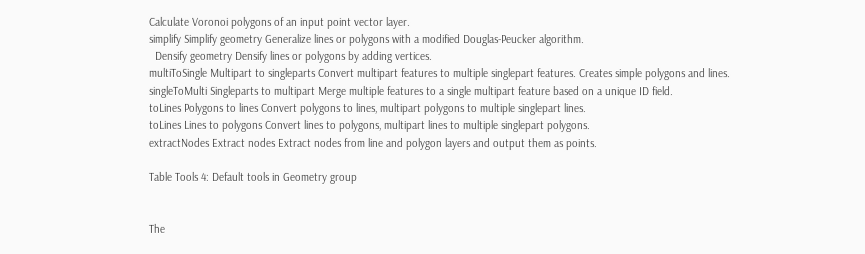Calculate Voronoi polygons of an input point vector layer.
simplify Simplify geometry Generalize lines or polygons with a modified Douglas-Peucker algorithm.
  Densify geometry Densify lines or polygons by adding vertices.
multiToSingle Multipart to singleparts Convert multipart features to multiple singlepart features. Creates simple polygons and lines.
singleToMulti Singleparts to multipart Merge multiple features to a single multipart feature based on a unique ID field.
toLines Polygons to lines Convert polygons to lines, multipart polygons to multiple singlepart lines.
toLines Lines to polygons Convert lines to polygons, multipart lines to multiple singlepart polygons.
extractNodes Extract nodes Extract nodes from line and polygon layers and output them as points.

Table Tools 4: Default tools in Geometry group


The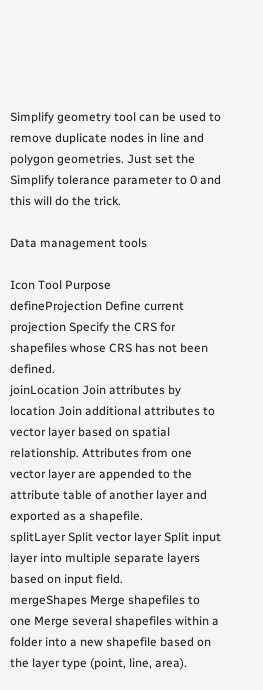Simplify geometry tool can be used to remove duplicate nodes in line and polygon geometries. Just set the Simplify tolerance parameter to 0 and this will do the trick.

Data management tools

Icon Tool Purpose
defineProjection Define current projection Specify the CRS for shapefiles whose CRS has not been defined.
joinLocation Join attributes by location Join additional attributes to vector layer based on spatial relationship. Attributes from one vector layer are appended to the attribute table of another layer and exported as a shapefile.
splitLayer Split vector layer Split input layer into multiple separate layers based on input field.
mergeShapes Merge shapefiles to one Merge several shapefiles within a folder into a new shapefile based on the layer type (point, line, area).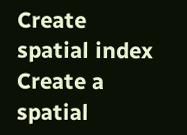Create spatial index Create a spatial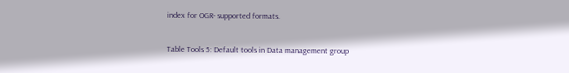index for OGR- supported formats.

Table Tools 5: Default tools in Data management group